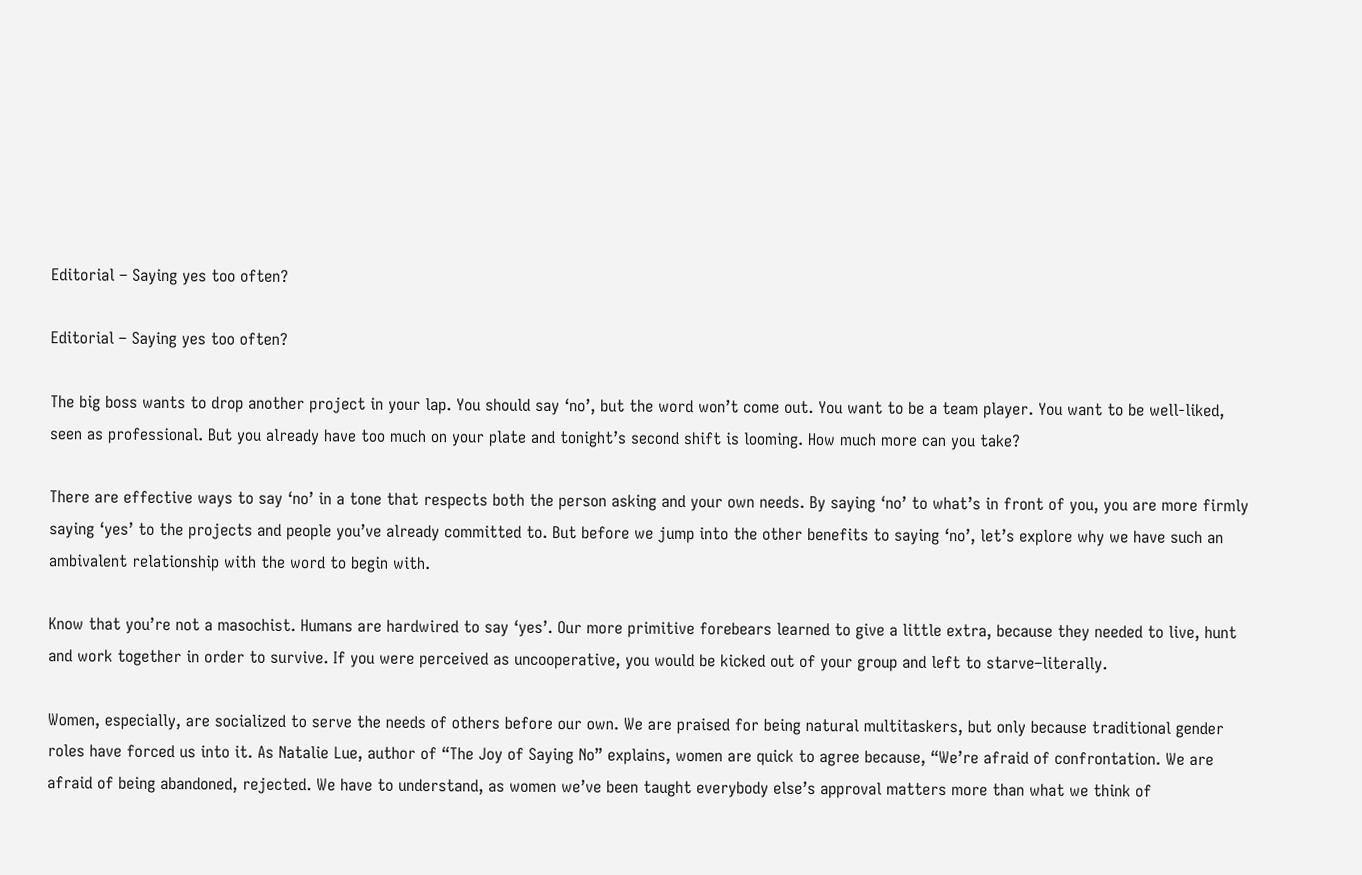Editorial – Saying yes too often?

Editorial – Saying yes too often?

The big boss wants to drop another project in your lap. You should say ‘no’, but the word won’t come out. You want to be a team player. You want to be well-liked, seen as professional. But you already have too much on your plate and tonight’s second shift is looming. How much more can you take?

There are effective ways to say ‘no’ in a tone that respects both the person asking and your own needs. By saying ‘no’ to what’s in front of you, you are more firmly saying ‘yes’ to the projects and people you’ve already committed to. But before we jump into the other benefits to saying ‘no’, let’s explore why we have such an ambivalent relationship with the word to begin with.

Know that you’re not a masochist. Humans are hardwired to say ‘yes’. Our more primitive forebears learned to give a little extra, because they needed to live, hunt and work together in order to survive. If you were perceived as uncooperative, you would be kicked out of your group and left to starve–literally.

Women, especially, are socialized to serve the needs of others before our own. We are praised for being natural multitaskers, but only because traditional gender roles have forced us into it. As Natalie Lue, author of “The Joy of Saying No” explains, women are quick to agree because, “We’re afraid of confrontation. We are afraid of being abandoned, rejected. We have to understand, as women we’ve been taught everybody else’s approval matters more than what we think of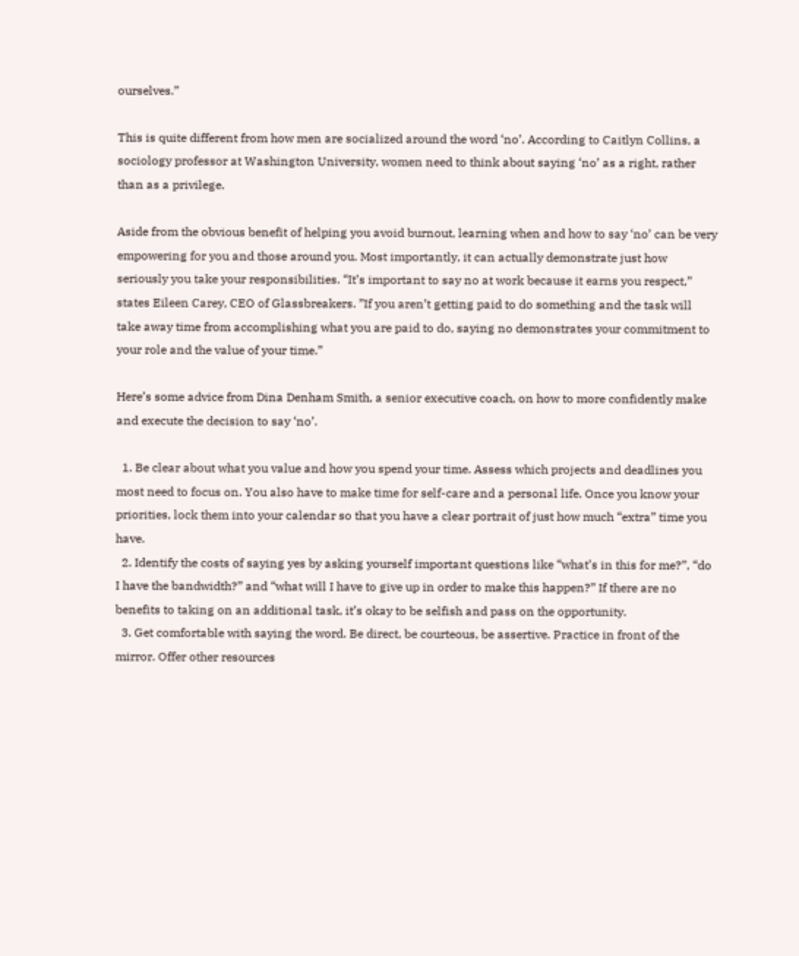ourselves.”

This is quite different from how men are socialized around the word ‘no’. According to Caitlyn Collins, a sociology professor at Washington University, women need to think about saying ‘no’ as a right, rather than as a privilege.

Aside from the obvious benefit of helping you avoid burnout, learning when and how to say ‘no’ can be very empowering for you and those around you. Most importantly, it can actually demonstrate just how seriously you take your responsibilities. “It’s important to say no at work because it earns you respect,” states Eileen Carey, CEO of Glassbreakers. ”If you aren’t getting paid to do something and the task will take away time from accomplishing what you are paid to do, saying no demonstrates your commitment to your role and the value of your time.”

Here’s some advice from Dina Denham Smith, a senior executive coach, on how to more confidently make and execute the decision to say ‘no’.

  1. Be clear about what you value and how you spend your time. Assess which projects and deadlines you most need to focus on. You also have to make time for self-care and a personal life. Once you know your priorities, lock them into your calendar so that you have a clear portrait of just how much “extra” time you have.
  2. Identify the costs of saying yes by asking yourself important questions like “what’s in this for me?”, “do I have the bandwidth?” and “what will I have to give up in order to make this happen?” If there are no benefits to taking on an additional task, it’s okay to be selfish and pass on the opportunity.
  3. Get comfortable with saying the word. Be direct, be courteous, be assertive. Practice in front of the mirror. Offer other resources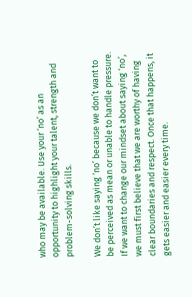who may be available. Use your ‘no’ as an opportunity to highlight your talent, strength and problem-solving skills.

We don’t like saying ‘no’ because we don’t want to be perceived as mean or unable to handle pressure. If we want to change our mindset about saying ‘no’, we must first believe that we are worthy of having clear boundaries and respect. Once that happens, it gets easier and easier every time.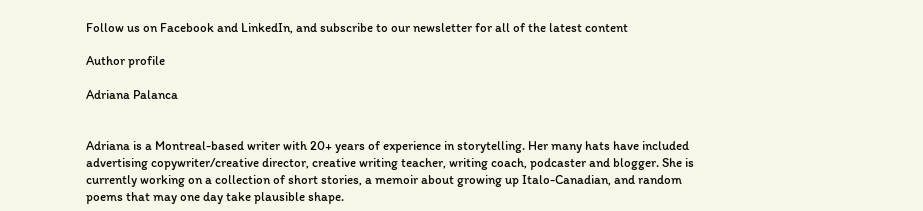Follow us on Facebook and LinkedIn, and subscribe to our newsletter for all of the latest content

Author profile

Adriana Palanca


Adriana is a Montreal-based writer with 20+ years of experience in storytelling. Her many hats have included advertising copywriter/creative director, creative writing teacher, writing coach, podcaster and blogger. She is currently working on a collection of short stories, a memoir about growing up Italo-Canadian, and random poems that may one day take plausible shape.